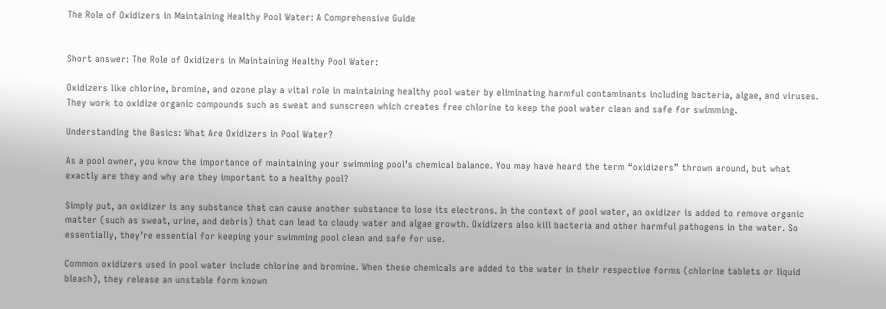The Role of Oxidizers in Maintaining Healthy Pool Water: A Comprehensive Guide


Short answer: The Role of Oxidizers in Maintaining Healthy Pool Water:

Oxidizers like chlorine, bromine, and ozone play a vital role in maintaining healthy pool water by eliminating harmful contaminants including bacteria, algae, and viruses. They work to oxidize organic compounds such as sweat and sunscreen which creates free chlorine to keep the pool water clean and safe for swimming.

Understanding the Basics: What Are Oxidizers in Pool Water?

As a pool owner, you know the importance of maintaining your swimming pool’s chemical balance. You may have heard the term “oxidizers” thrown around, but what exactly are they and why are they important to a healthy pool?

Simply put, an oxidizer is any substance that can cause another substance to lose its electrons. In the context of pool water, an oxidizer is added to remove organic matter (such as sweat, urine, and debris) that can lead to cloudy water and algae growth. Oxidizers also kill bacteria and other harmful pathogens in the water. So essentially, they’re essential for keeping your swimming pool clean and safe for use.

Common oxidizers used in pool water include chlorine and bromine. When these chemicals are added to the water in their respective forms (chlorine tablets or liquid bleach), they release an unstable form known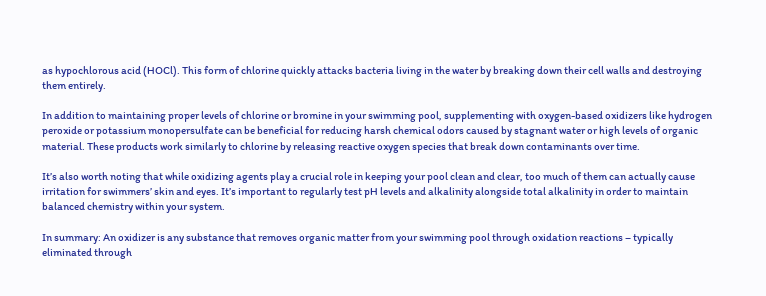as hypochlorous acid (HOCl). This form of chlorine quickly attacks bacteria living in the water by breaking down their cell walls and destroying them entirely.

In addition to maintaining proper levels of chlorine or bromine in your swimming pool, supplementing with oxygen-based oxidizers like hydrogen peroxide or potassium monopersulfate can be beneficial for reducing harsh chemical odors caused by stagnant water or high levels of organic material. These products work similarly to chlorine by releasing reactive oxygen species that break down contaminants over time.

It’s also worth noting that while oxidizing agents play a crucial role in keeping your pool clean and clear, too much of them can actually cause irritation for swimmers’ skin and eyes. It’s important to regularly test pH levels and alkalinity alongside total alkalinity in order to maintain balanced chemistry within your system.

In summary: An oxidizer is any substance that removes organic matter from your swimming pool through oxidation reactions – typically eliminated through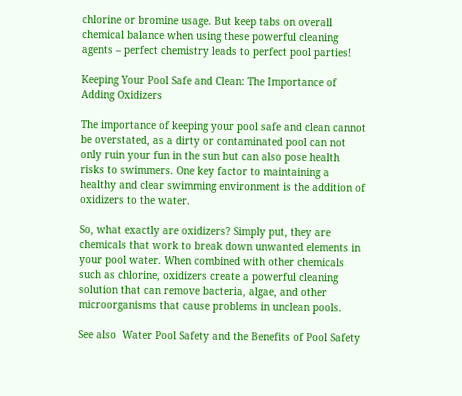chlorine or bromine usage. But keep tabs on overall chemical balance when using these powerful cleaning agents – perfect chemistry leads to perfect pool parties!

Keeping Your Pool Safe and Clean: The Importance of Adding Oxidizers

The importance of keeping your pool safe and clean cannot be overstated, as a dirty or contaminated pool can not only ruin your fun in the sun but can also pose health risks to swimmers. One key factor to maintaining a healthy and clear swimming environment is the addition of oxidizers to the water.

So, what exactly are oxidizers? Simply put, they are chemicals that work to break down unwanted elements in your pool water. When combined with other chemicals such as chlorine, oxidizers create a powerful cleaning solution that can remove bacteria, algae, and other microorganisms that cause problems in unclean pools.

See also  Water Pool Safety and the Benefits of Pool Safety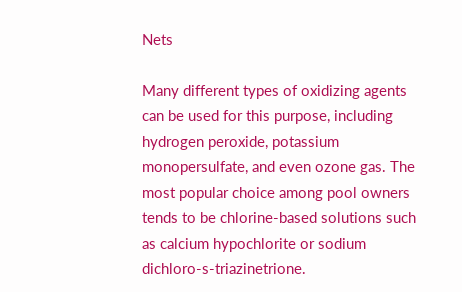Nets

Many different types of oxidizing agents can be used for this purpose, including hydrogen peroxide, potassium monopersulfate, and even ozone gas. The most popular choice among pool owners tends to be chlorine-based solutions such as calcium hypochlorite or sodium dichloro-s-triazinetrione.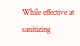While effective at sanitizing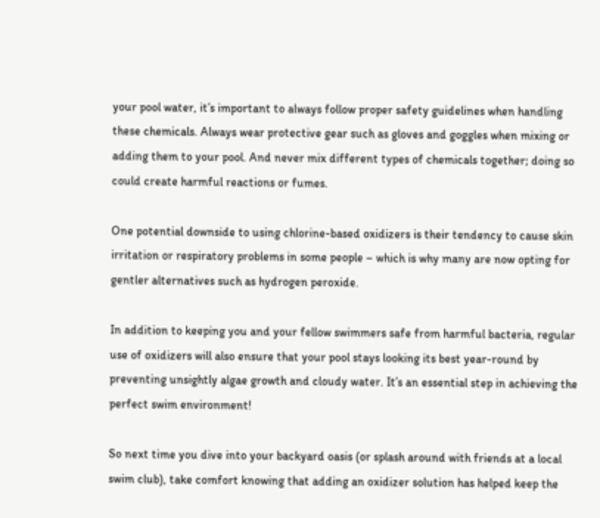your pool water, it’s important to always follow proper safety guidelines when handling these chemicals. Always wear protective gear such as gloves and goggles when mixing or adding them to your pool. And never mix different types of chemicals together; doing so could create harmful reactions or fumes.

One potential downside to using chlorine-based oxidizers is their tendency to cause skin irritation or respiratory problems in some people – which is why many are now opting for gentler alternatives such as hydrogen peroxide.

In addition to keeping you and your fellow swimmers safe from harmful bacteria, regular use of oxidizers will also ensure that your pool stays looking its best year-round by preventing unsightly algae growth and cloudy water. It’s an essential step in achieving the perfect swim environment!

So next time you dive into your backyard oasis (or splash around with friends at a local swim club), take comfort knowing that adding an oxidizer solution has helped keep the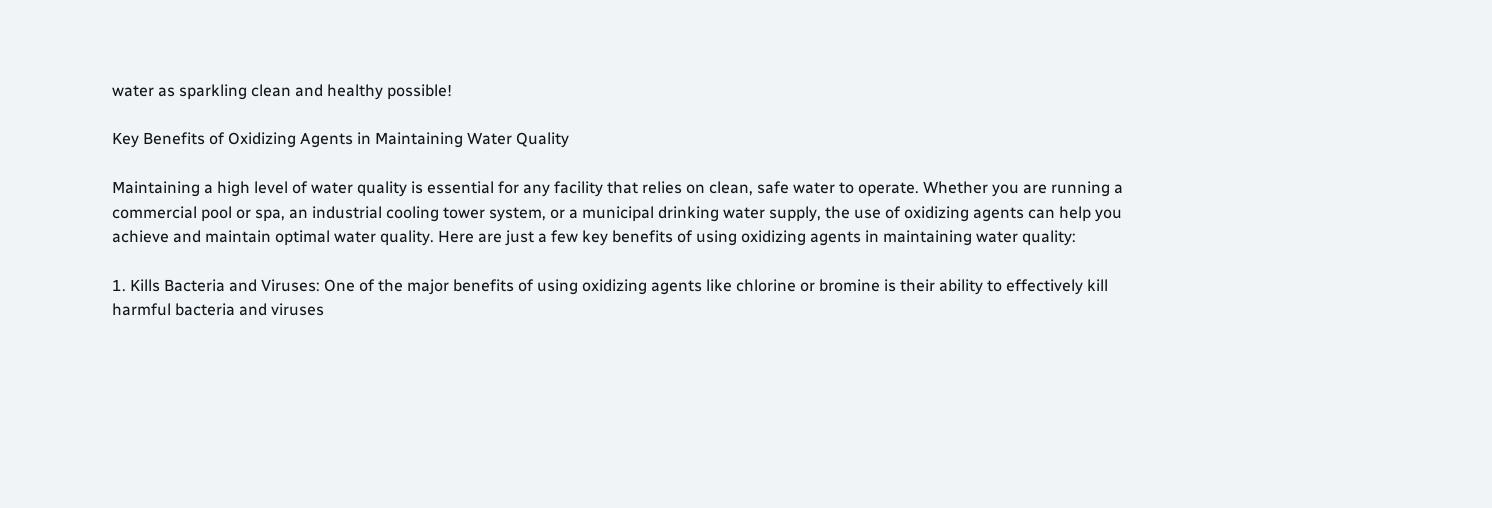water as sparkling clean and healthy possible!

Key Benefits of Oxidizing Agents in Maintaining Water Quality

Maintaining a high level of water quality is essential for any facility that relies on clean, safe water to operate. Whether you are running a commercial pool or spa, an industrial cooling tower system, or a municipal drinking water supply, the use of oxidizing agents can help you achieve and maintain optimal water quality. Here are just a few key benefits of using oxidizing agents in maintaining water quality:

1. Kills Bacteria and Viruses: One of the major benefits of using oxidizing agents like chlorine or bromine is their ability to effectively kill harmful bacteria and viruses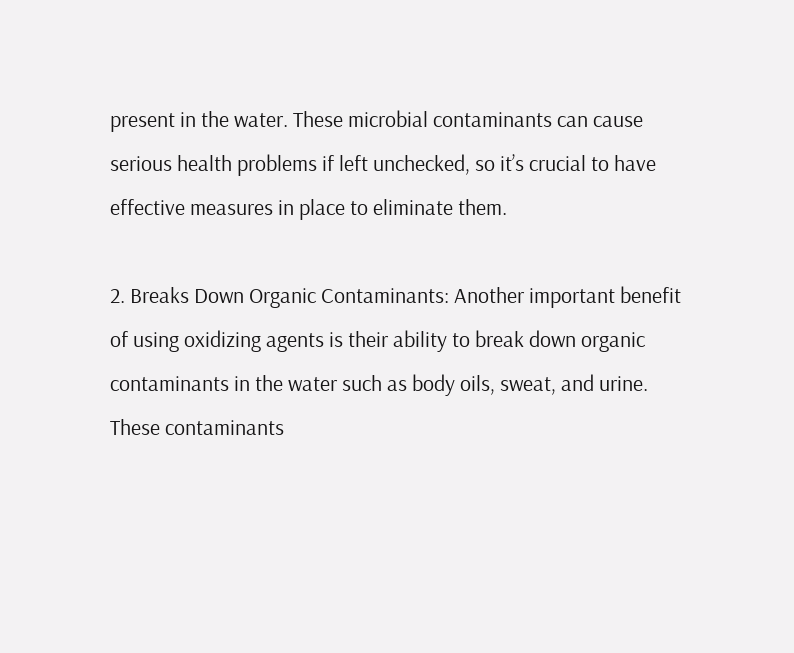present in the water. These microbial contaminants can cause serious health problems if left unchecked, so it’s crucial to have effective measures in place to eliminate them.

2. Breaks Down Organic Contaminants: Another important benefit of using oxidizing agents is their ability to break down organic contaminants in the water such as body oils, sweat, and urine. These contaminants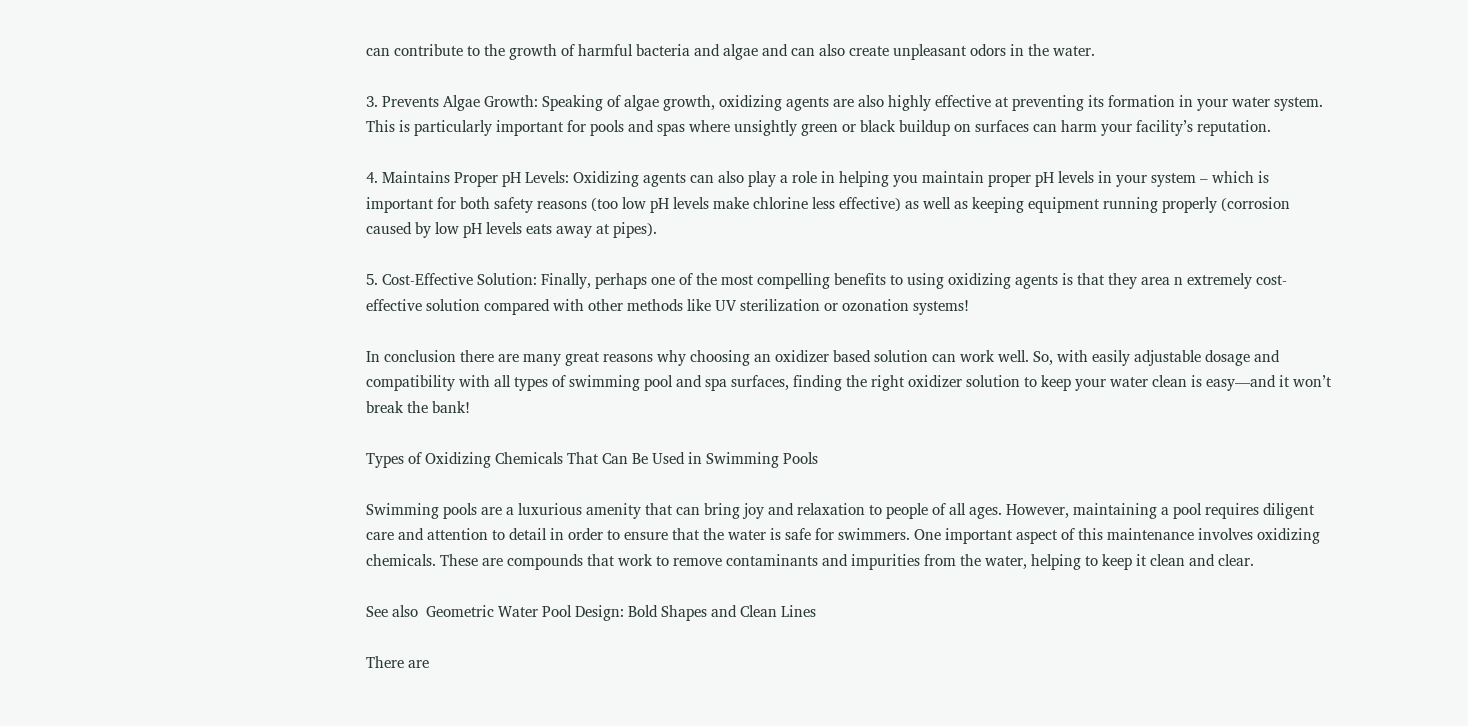can contribute to the growth of harmful bacteria and algae and can also create unpleasant odors in the water.

3. Prevents Algae Growth: Speaking of algae growth, oxidizing agents are also highly effective at preventing its formation in your water system. This is particularly important for pools and spas where unsightly green or black buildup on surfaces can harm your facility’s reputation.

4. Maintains Proper pH Levels: Oxidizing agents can also play a role in helping you maintain proper pH levels in your system – which is important for both safety reasons (too low pH levels make chlorine less effective) as well as keeping equipment running properly (corrosion caused by low pH levels eats away at pipes).

5. Cost-Effective Solution: Finally, perhaps one of the most compelling benefits to using oxidizing agents is that they area n extremely cost-effective solution compared with other methods like UV sterilization or ozonation systems!

In conclusion there are many great reasons why choosing an oxidizer based solution can work well. So, with easily adjustable dosage and compatibility with all types of swimming pool and spa surfaces, finding the right oxidizer solution to keep your water clean is easy—and it won’t break the bank!

Types of Oxidizing Chemicals That Can Be Used in Swimming Pools

Swimming pools are a luxurious amenity that can bring joy and relaxation to people of all ages. However, maintaining a pool requires diligent care and attention to detail in order to ensure that the water is safe for swimmers. One important aspect of this maintenance involves oxidizing chemicals. These are compounds that work to remove contaminants and impurities from the water, helping to keep it clean and clear.

See also  Geometric Water Pool Design: Bold Shapes and Clean Lines

There are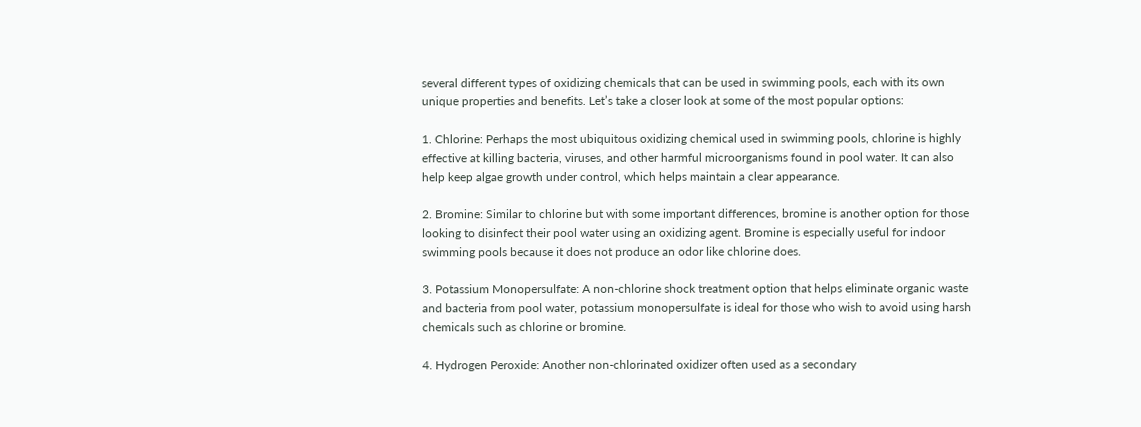several different types of oxidizing chemicals that can be used in swimming pools, each with its own unique properties and benefits. Let’s take a closer look at some of the most popular options:

1. Chlorine: Perhaps the most ubiquitous oxidizing chemical used in swimming pools, chlorine is highly effective at killing bacteria, viruses, and other harmful microorganisms found in pool water. It can also help keep algae growth under control, which helps maintain a clear appearance.

2. Bromine: Similar to chlorine but with some important differences, bromine is another option for those looking to disinfect their pool water using an oxidizing agent. Bromine is especially useful for indoor swimming pools because it does not produce an odor like chlorine does.

3. Potassium Monopersulfate: A non-chlorine shock treatment option that helps eliminate organic waste and bacteria from pool water, potassium monopersulfate is ideal for those who wish to avoid using harsh chemicals such as chlorine or bromine.

4. Hydrogen Peroxide: Another non-chlorinated oxidizer often used as a secondary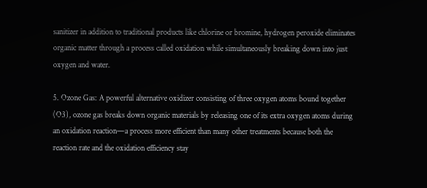sanitizer in addition to traditional products like chlorine or bromine, hydrogen peroxide eliminates organic matter through a process called oxidation while simultaneously breaking down into just oxygen and water.

5. Ozone Gas: A powerful alternative oxidizer consisting of three oxygen atoms bound together (O3), ozone gas breaks down organic materials by releasing one of its extra oxygen atoms during an oxidation reaction—a process more efficient than many other treatments because both the reaction rate and the oxidation efficiency stay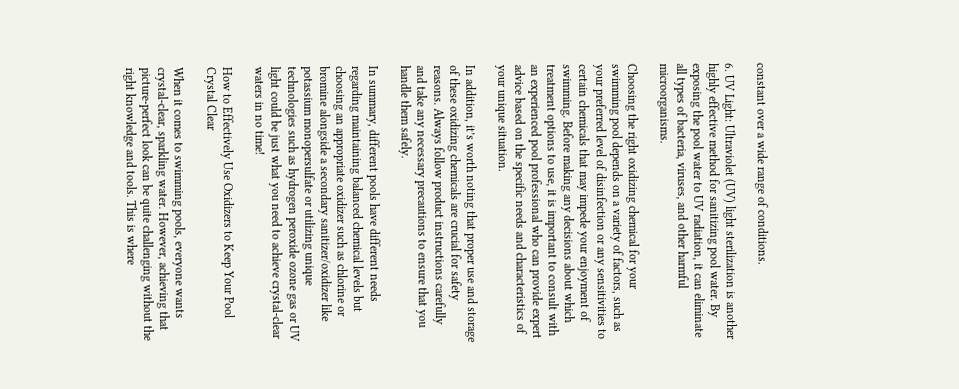constant over a wide range of conditions.

6. UV Light: Ultraviolet (UV) light sterilization is another highly effective method for sanitizing pool water. By exposing the pool water to UV radiation, it can eliminate all types of bacteria, viruses, and other harmful microorganisms.

Choosing the right oxidizing chemical for your swimming pool depends on a variety of factors, such as your preferred level of disinfection or any sensitivities to certain chemicals that may impede your enjoyment of swimming. Before making any decisions about which treatment options to use, it is important to consult with an experienced pool professional who can provide expert advice based on the specific needs and characteristics of your unique situation.

In addition, it’s worth noting that proper use and storage of these oxidizing chemicals are crucial for safety reasons. Always follow product instructions carefully and take any necessary precautions to ensure that you handle them safely.

In summary, different pools have different needs regarding maintaining balanced chemical levels but choosing an appropriate oxidizer such as chlorine or bromine alongside a secondary sanitizer/oxidizer like potassium monopersulfate or utilizing unique technologies such as hydrogen peroxide ozone gas or UV light could be just what you need to achieve crystal-clear waters in no time!

How to Effectively Use Oxidizers to Keep Your Pool Crystal Clear

When it comes to swimming pools, everyone wants crystal-clear, sparkling water. However, achieving that picture-perfect look can be quite challenging without the right knowledge and tools. This is where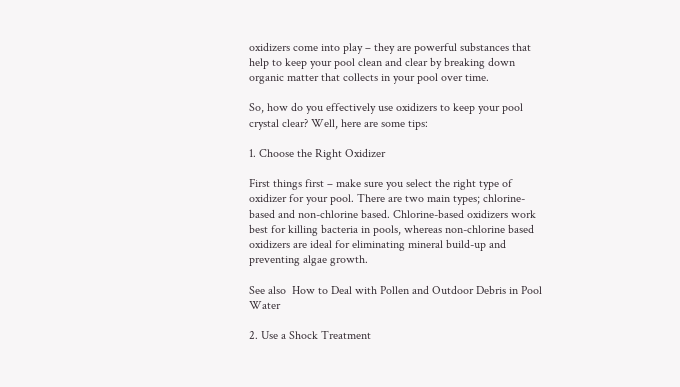oxidizers come into play – they are powerful substances that help to keep your pool clean and clear by breaking down organic matter that collects in your pool over time.

So, how do you effectively use oxidizers to keep your pool crystal clear? Well, here are some tips:

1. Choose the Right Oxidizer

First things first – make sure you select the right type of oxidizer for your pool. There are two main types; chlorine-based and non-chlorine based. Chlorine-based oxidizers work best for killing bacteria in pools, whereas non-chlorine based oxidizers are ideal for eliminating mineral build-up and preventing algae growth.

See also  How to Deal with Pollen and Outdoor Debris in Pool Water

2. Use a Shock Treatment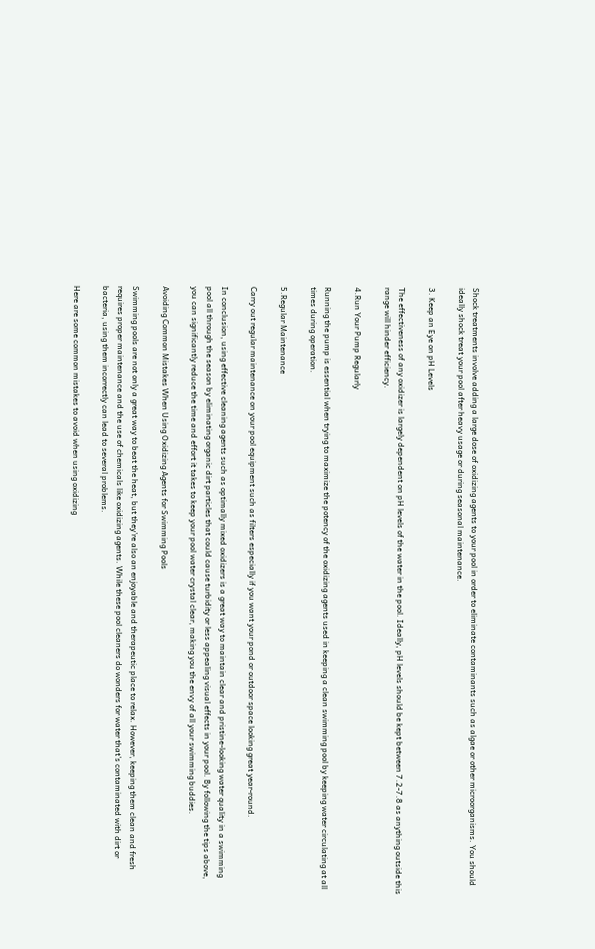Shock treatments involve adding a large dose of oxidizing agents to your pool in order to eliminate contaminants such as algae or other microorganisms. You should ideally shock treat your pool after heavy usage or during seasonal maintenance.

3. Keep an Eye on pH Levels

The effectiveness of any oxidizer is largely dependent on pH levels of the water in the pool. Ideally, pH levels should be kept between 7.2-7.8 as anything outside this range will hinder efficiency.

4.Run Your Pump Regularly

Running the pump is essential when trying to maximize the potency of the oxidizing agents used in keeping a clean swimming pool by keeping water circulating at all times during operation.

5.Regular Maintenance

Carry out regular maintenance on your pool equipment such as filters especially if you want your pond or outdoor space looking great year-round.

In conclusion, using effective cleaning agents such as optimally mixed oxidizers is a great way to maintain clear and pristine-looking water quality in a swimming pool all through the season by eliminating organic dirt particles that could cause turbidity or less appealing visual effects in your pool. By following the tips above, you can significantly reduce the time and effort it takes to keep your pool water crystal clear, making you the envy of all your swimming buddies.

Avoiding Common Mistakes When Using Oxidizing Agents for Swimming Pools

Swimming pools are not only a great way to beat the heat, but they’re also an enjoyable and therapeutic place to relax. However, keeping them clean and fresh requires proper maintenance and the use of chemicals like oxidizing agents. While these pool cleaners do wonders for water that’s contaminated with dirt or bacteria, using them incorrectly can lead to several problems.

Here are some common mistakes to avoid when using oxidizing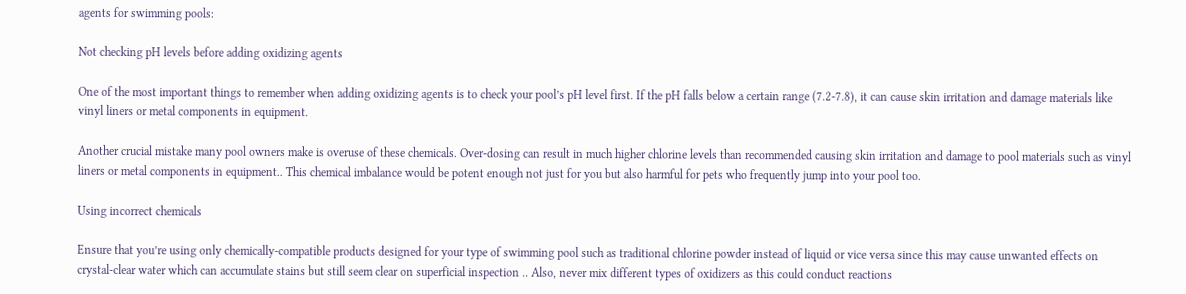agents for swimming pools:

Not checking pH levels before adding oxidizing agents

One of the most important things to remember when adding oxidizing agents is to check your pool’s pH level first. If the pH falls below a certain range (7.2-7.8), it can cause skin irritation and damage materials like vinyl liners or metal components in equipment.

Another crucial mistake many pool owners make is overuse of these chemicals. Over-dosing can result in much higher chlorine levels than recommended causing skin irritation and damage to pool materials such as vinyl liners or metal components in equipment.. This chemical imbalance would be potent enough not just for you but also harmful for pets who frequently jump into your pool too.

Using incorrect chemicals

Ensure that you’re using only chemically-compatible products designed for your type of swimming pool such as traditional chlorine powder instead of liquid or vice versa since this may cause unwanted effects on crystal-clear water which can accumulate stains but still seem clear on superficial inspection .. Also, never mix different types of oxidizers as this could conduct reactions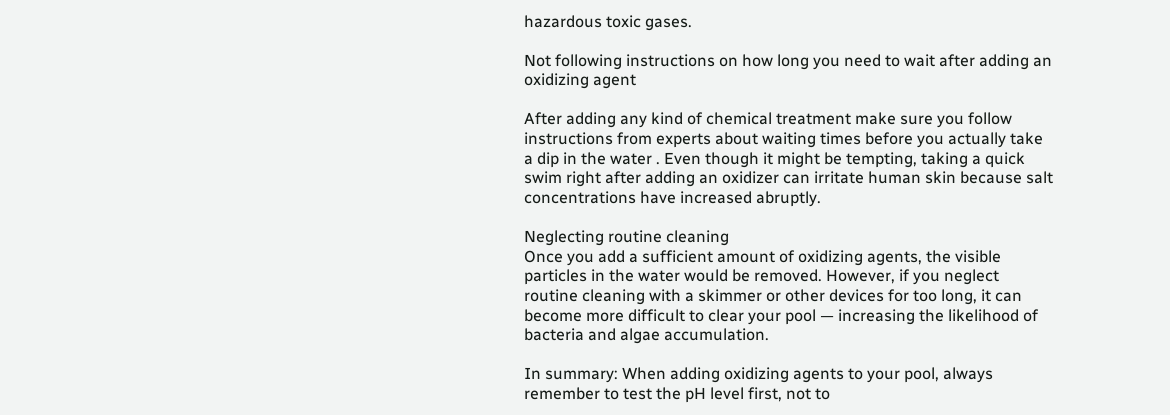hazardous toxic gases.

Not following instructions on how long you need to wait after adding an oxidizing agent

After adding any kind of chemical treatment make sure you follow instructions from experts about waiting times before you actually take a dip in the water . Even though it might be tempting, taking a quick swim right after adding an oxidizer can irritate human skin because salt concentrations have increased abruptly.

Neglecting routine cleaning
Once you add a sufficient amount of oxidizing agents, the visible particles in the water would be removed. However, if you neglect routine cleaning with a skimmer or other devices for too long, it can become more difficult to clear your pool — increasing the likelihood of bacteria and algae accumulation.

In summary: When adding oxidizing agents to your pool, always remember to test the pH level first, not to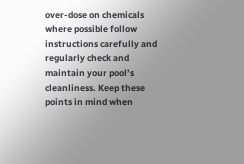over-dose on chemicals where possible follow instructions carefully and regularly check and maintain your pool’s cleanliness. Keep these points in mind when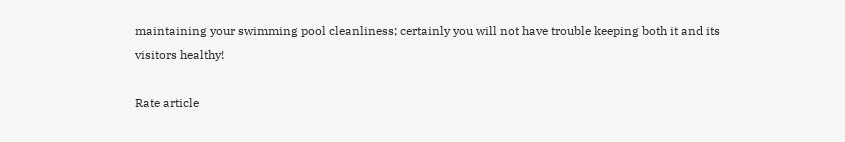maintaining your swimming pool cleanliness; certainly you will not have trouble keeping both it and its visitors healthy!

Rate article